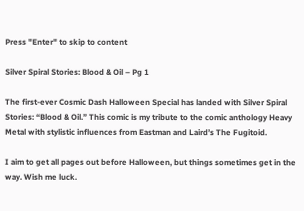Press "Enter" to skip to content

Silver Spiral Stories: Blood & Oil – Pg 1

The first-ever Cosmic Dash Halloween Special has landed with Silver Spiral Stories: “Blood & Oil.” This comic is my tribute to the comic anthology Heavy Metal with stylistic influences from Eastman and Laird’s The Fugitoid.

I aim to get all pages out before Halloween, but things sometimes get in the way. Wish me luck.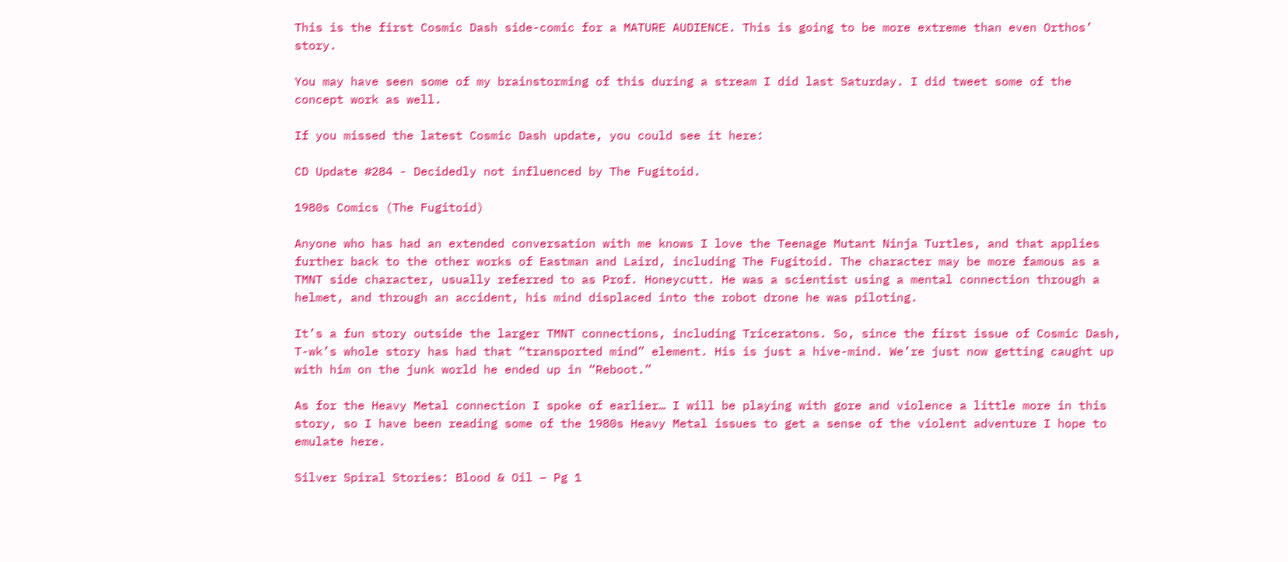This is the first Cosmic Dash side-comic for a MATURE AUDIENCE. This is going to be more extreme than even Orthos’ story.

You may have seen some of my brainstorming of this during a stream I did last Saturday. I did tweet some of the concept work as well.

If you missed the latest Cosmic Dash update, you could see it here:

CD Update #284 - Decidedly not influenced by The Fugitoid.

1980s Comics (The Fugitoid)

Anyone who has had an extended conversation with me knows I love the Teenage Mutant Ninja Turtles, and that applies further back to the other works of Eastman and Laird, including The Fugitoid. The character may be more famous as a TMNT side character, usually referred to as Prof. Honeycutt. He was a scientist using a mental connection through a helmet, and through an accident, his mind displaced into the robot drone he was piloting.

It’s a fun story outside the larger TMNT connections, including Triceratons. So, since the first issue of Cosmic Dash, T-wk’s whole story has had that “transported mind” element. His is just a hive-mind. We’re just now getting caught up with him on the junk world he ended up in “Reboot.”

As for the Heavy Metal connection I spoke of earlier… I will be playing with gore and violence a little more in this story, so I have been reading some of the 1980s Heavy Metal issues to get a sense of the violent adventure I hope to emulate here.

Silver Spiral Stories: Blood & Oil – Pg 1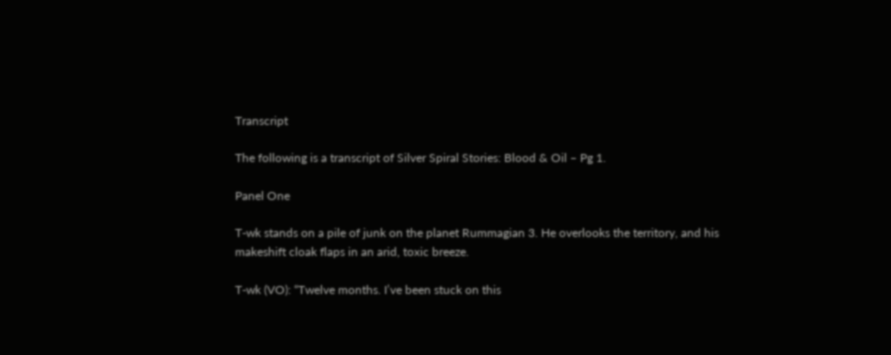Transcript

The following is a transcript of Silver Spiral Stories: Blood & Oil – Pg 1.

Panel One

T-wk stands on a pile of junk on the planet Rummagian 3. He overlooks the territory, and his makeshift cloak flaps in an arid, toxic breeze.

T-wk (VO): “Twelve months. I’ve been stuck on this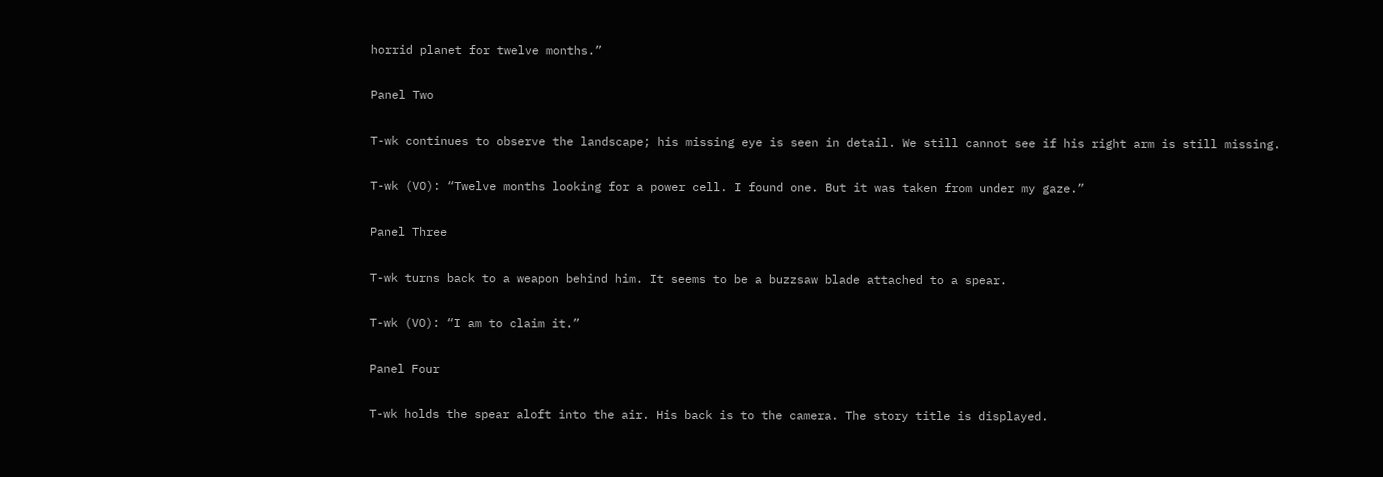horrid planet for twelve months.”

Panel Two

T-wk continues to observe the landscape; his missing eye is seen in detail. We still cannot see if his right arm is still missing.

T-wk (VO): “Twelve months looking for a power cell. I found one. But it was taken from under my gaze.”

Panel Three

T-wk turns back to a weapon behind him. It seems to be a buzzsaw blade attached to a spear.

T-wk (VO): “I am to claim it.”

Panel Four

T-wk holds the spear aloft into the air. His back is to the camera. The story title is displayed.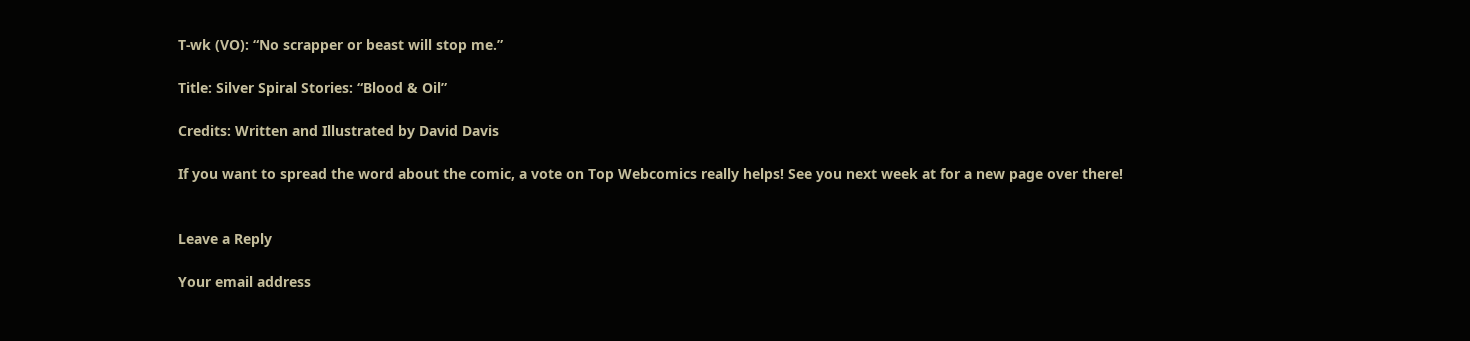T-wk (VO): “No scrapper or beast will stop me.”

Title: Silver Spiral Stories: “Blood & Oil”

Credits: Written and Illustrated by David Davis

If you want to spread the word about the comic, a vote on Top Webcomics really helps! See you next week at for a new page over there!


Leave a Reply

Your email address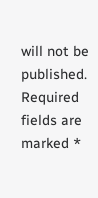will not be published. Required fields are marked *